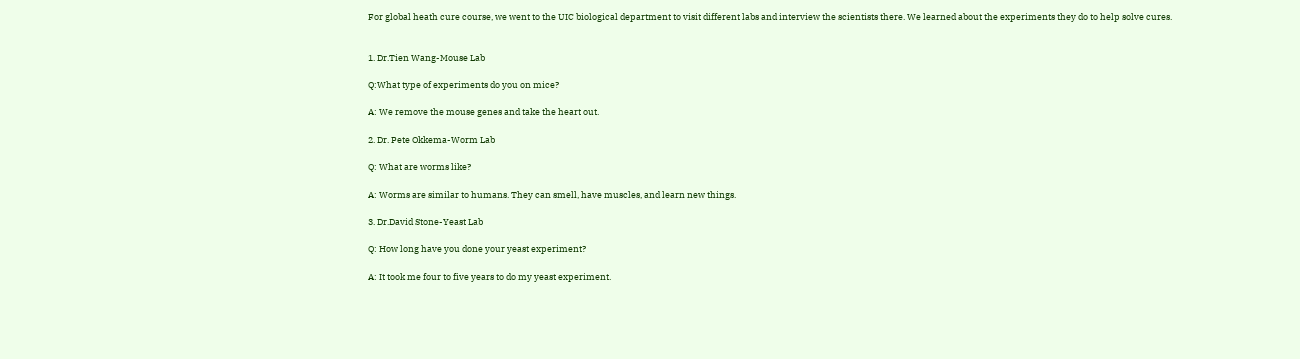For global heath cure course, we went to the UIC biological department to visit different labs and interview the scientists there. We learned about the experiments they do to help solve cures.


1. Dr.Tien Wang-Mouse Lab

Q:What type of experiments do you on mice?

A: We remove the mouse genes and take the heart out.

2. Dr. Pete Okkema-Worm Lab

Q: What are worms like?

A: Worms are similar to humans. They can smell, have muscles, and learn new things.

3. Dr.David Stone-Yeast Lab

Q: How long have you done your yeast experiment?

A: It took me four to five years to do my yeast experiment.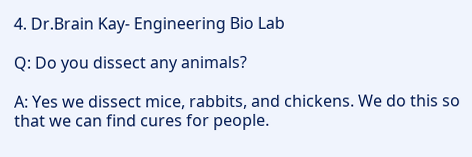4. Dr.Brain Kay- Engineering Bio Lab

Q: Do you dissect any animals?

A: Yes we dissect mice, rabbits, and chickens. We do this so that we can find cures for people.